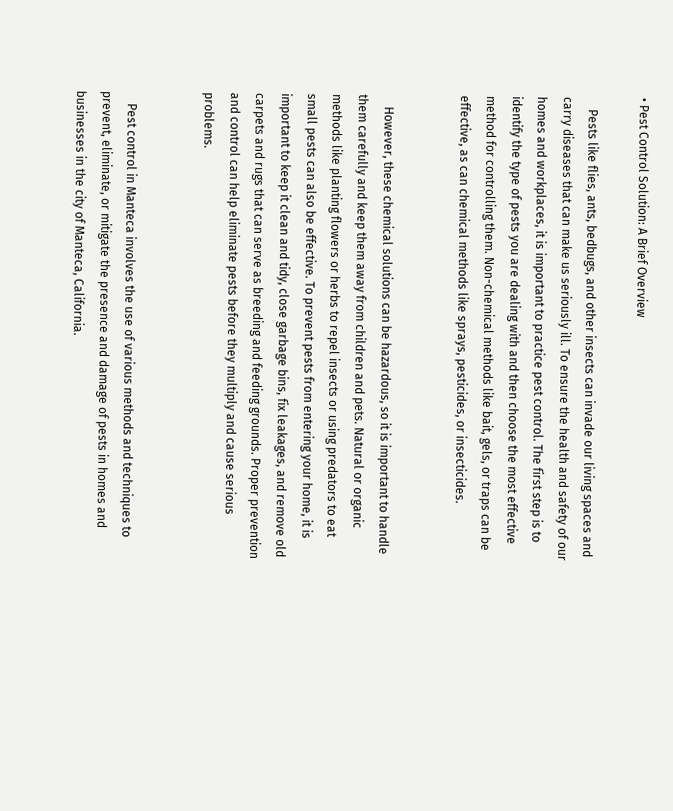• Pest Control Solution: A Brief Overview

    Pests like flies, ants, bedbugs, and other insects can invade our living spaces and carry diseases that can make us seriously ill. To ensure the health and safety of our homes and workplaces, it is important to practice pest control. The first step is to identify the type of pests you are dealing with and then choose the most effective method for controlling them. Non-chemical methods like bait, gels, or traps can be effective, as can chemical methods like sprays, pesticides, or insecticides.


    However, these chemical solutions can be hazardous, so it is important to handle them carefully and keep them away from children and pets. Natural or organic methods like planting flowers or herbs to repel insects or using predators to eat small pests can also be effective. To prevent pests from entering your home, it is important to keep it clean and tidy, close garbage bins, fix leakages, and remove old carpets and rugs that can serve as breeding and feeding grounds. Proper prevention and control can help eliminate pests before they multiply and cause serious problems.


    Pest control in Manteca involves the use of various methods and techniques to prevent, eliminate, or mitigate the presence and damage of pests in homes and businesses in the city of Manteca, California.